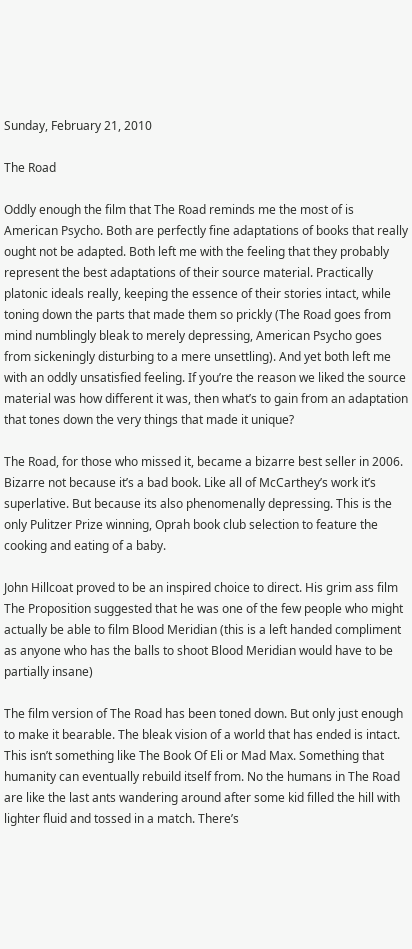Sunday, February 21, 2010

The Road

Oddly enough the film that The Road reminds me the most of is American Psycho. Both are perfectly fine adaptations of books that really ought not be adapted. Both left me with the feeling that they probably represent the best adaptations of their source material. Practically platonic ideals really, keeping the essence of their stories intact, while toning down the parts that made them so prickly (The Road goes from mind numblingly bleak to merely depressing, American Psycho goes from sickeningly disturbing to a mere unsettling). And yet both left me with an oddly unsatisfied feeling. If you’re the reason we liked the source material was how different it was, then what’s to gain from an adaptation that tones down the very things that made it unique?

The Road, for those who missed it, became a bizarre best seller in 2006. Bizarre not because it’s a bad book. Like all of McCarthey’s work it’s superlative. But because its also phenomenally depressing. This is the only Pulitzer Prize winning, Oprah book club selection to feature the cooking and eating of a baby.

John Hillcoat proved to be an inspired choice to direct. His grim ass film The Proposition suggested that he was one of the few people who might actually be able to film Blood Meridian (this is a left handed compliment as anyone who has the balls to shoot Blood Meridian would have to be partially insane)

The film version of The Road has been toned down. But only just enough to make it bearable. The bleak vision of a world that has ended is intact. This isn’t something like The Book Of Eli or Mad Max. Something that humanity can eventually rebuild itself from. No the humans in The Road are like the last ants wandering around after some kid filled the hill with lighter fluid and tossed in a match. There’s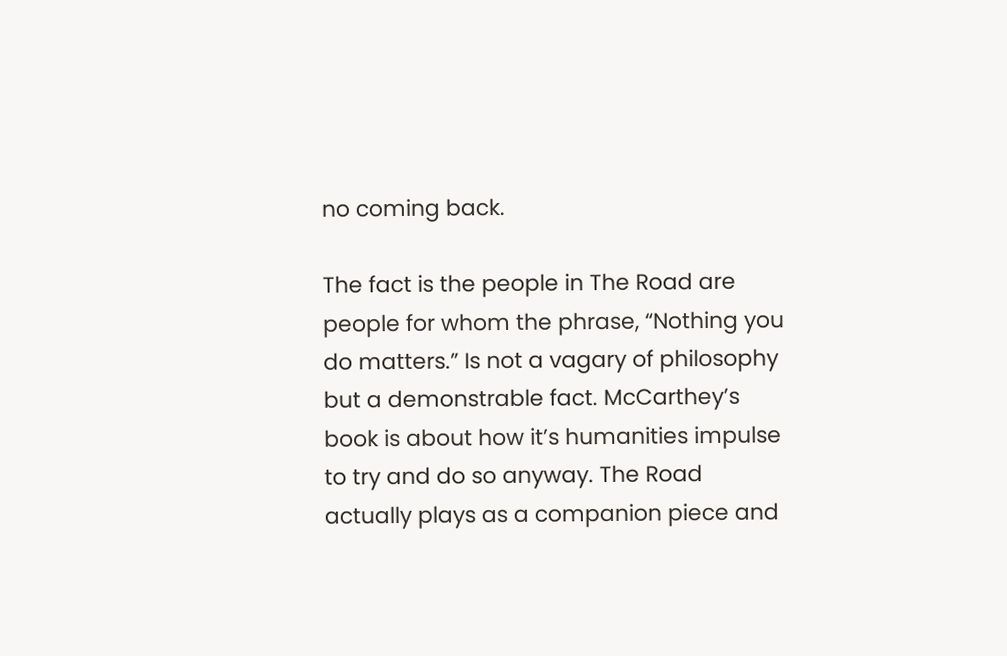no coming back.

The fact is the people in The Road are people for whom the phrase, “Nothing you do matters.” Is not a vagary of philosophy but a demonstrable fact. McCarthey’s book is about how it’s humanities impulse to try and do so anyway. The Road actually plays as a companion piece and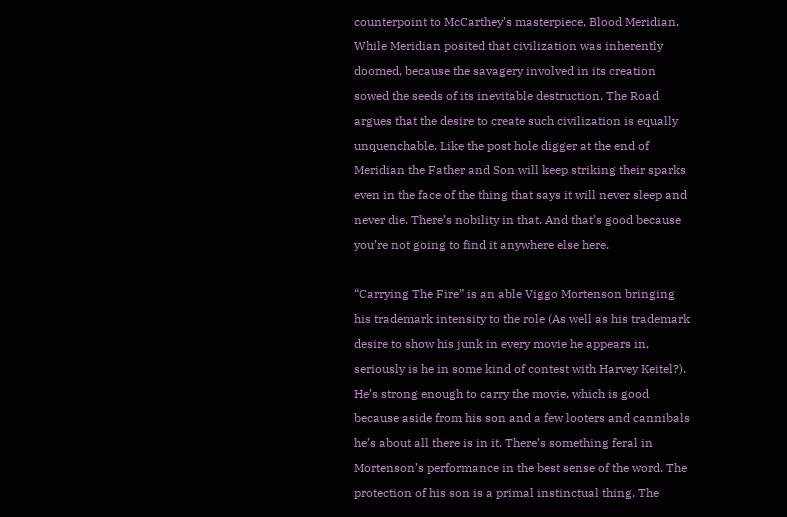counterpoint to McCarthey’s masterpiece, Blood Meridian. While Meridian posited that civilization was inherently doomed, because the savagery involved in its creation sowed the seeds of its inevitable destruction. The Road argues that the desire to create such civilization is equally unquenchable. Like the post hole digger at the end of Meridian the Father and Son will keep striking their sparks even in the face of the thing that says it will never sleep and never die. There’s nobility in that. And that’s good because you’re not going to find it anywhere else here.

“Carrying The Fire” is an able Viggo Mortenson bringing his trademark intensity to the role (As well as his trademark desire to show his junk in every movie he appears in, seriously is he in some kind of contest with Harvey Keitel?). He’s strong enough to carry the movie, which is good because aside from his son and a few looters and cannibals he’s about all there is in it. There’s something feral in Mortenson’s performance in the best sense of the word. The protection of his son is a primal instinctual thing. The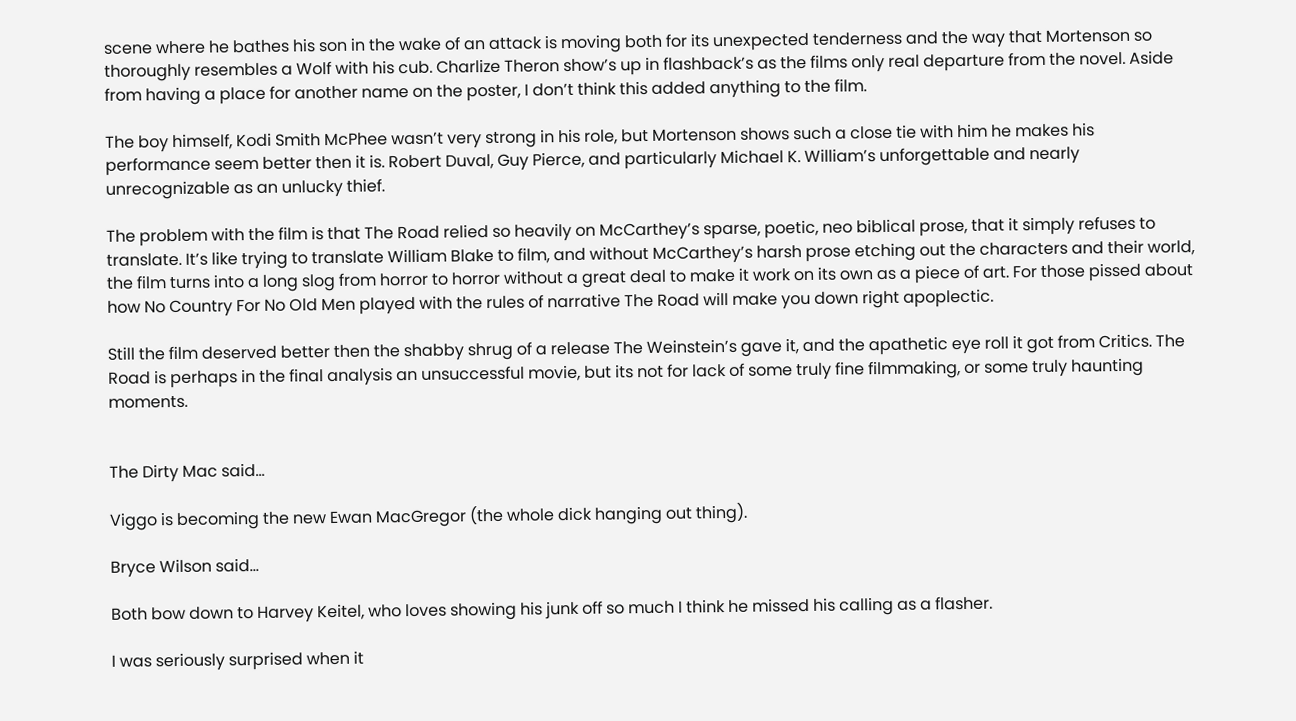scene where he bathes his son in the wake of an attack is moving both for its unexpected tenderness and the way that Mortenson so thoroughly resembles a Wolf with his cub. Charlize Theron show’s up in flashback’s as the films only real departure from the novel. Aside from having a place for another name on the poster, I don’t think this added anything to the film.

The boy himself, Kodi Smith McPhee wasn’t very strong in his role, but Mortenson shows such a close tie with him he makes his performance seem better then it is. Robert Duval, Guy Pierce, and particularly Michael K. William’s unforgettable and nearly unrecognizable as an unlucky thief.

The problem with the film is that The Road relied so heavily on McCarthey’s sparse, poetic, neo biblical prose, that it simply refuses to translate. It’s like trying to translate William Blake to film, and without McCarthey’s harsh prose etching out the characters and their world, the film turns into a long slog from horror to horror without a great deal to make it work on its own as a piece of art. For those pissed about how No Country For No Old Men played with the rules of narrative The Road will make you down right apoplectic.

Still the film deserved better then the shabby shrug of a release The Weinstein’s gave it, and the apathetic eye roll it got from Critics. The Road is perhaps in the final analysis an unsuccessful movie, but its not for lack of some truly fine filmmaking, or some truly haunting moments.


The Dirty Mac said...

Viggo is becoming the new Ewan MacGregor (the whole dick hanging out thing).

Bryce Wilson said...

Both bow down to Harvey Keitel, who loves showing his junk off so much I think he missed his calling as a flasher.

I was seriously surprised when it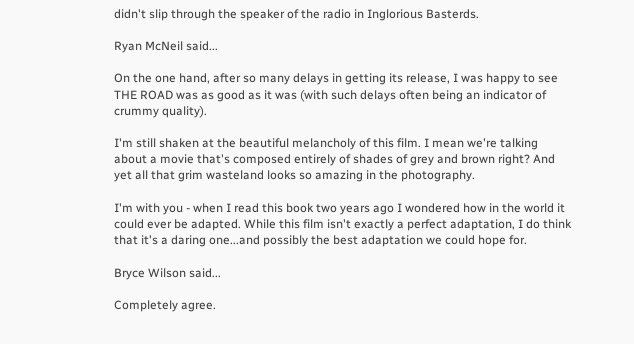didn't slip through the speaker of the radio in Inglorious Basterds.

Ryan McNeil said...

On the one hand, after so many delays in getting its release, I was happy to see THE ROAD was as good as it was (with such delays often being an indicator of crummy quality).

I'm still shaken at the beautiful melancholy of this film. I mean we're talking about a movie that's composed entirely of shades of grey and brown right? And yet all that grim wasteland looks so amazing in the photography.

I'm with you - when I read this book two years ago I wondered how in the world it could ever be adapted. While this film isn't exactly a perfect adaptation, I do think that it's a daring one...and possibly the best adaptation we could hope for.

Bryce Wilson said...

Completely agree.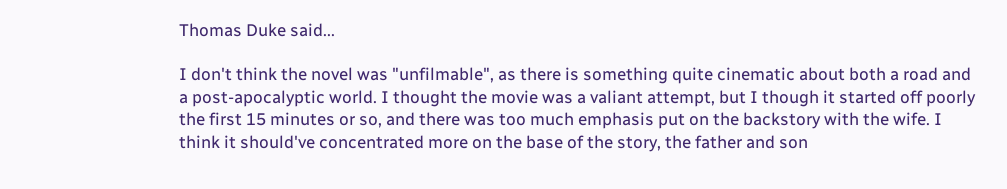Thomas Duke said...

I don't think the novel was "unfilmable", as there is something quite cinematic about both a road and a post-apocalyptic world. I thought the movie was a valiant attempt, but I though it started off poorly the first 15 minutes or so, and there was too much emphasis put on the backstory with the wife. I think it should've concentrated more on the base of the story, the father and son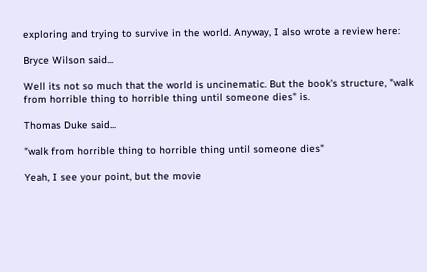exploring and trying to survive in the world. Anyway, I also wrote a review here:

Bryce Wilson said...

Well its not so much that the world is uncinematic. But the book's structure, "walk from horrible thing to horrible thing until someone dies" is.

Thomas Duke said...

"walk from horrible thing to horrible thing until someone dies"

Yeah, I see your point, but the movie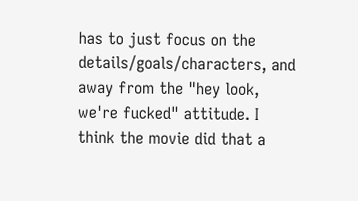has to just focus on the details/goals/characters, and away from the "hey look, we're fucked" attitude. I think the movie did that a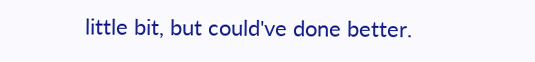little bit, but could've done better.